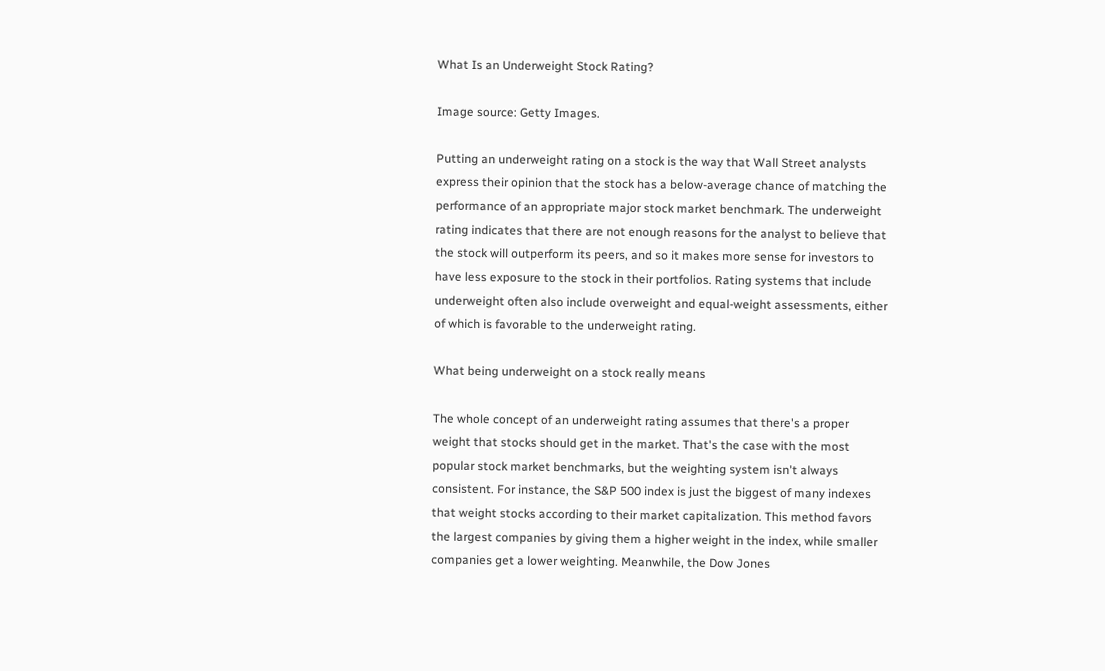What Is an Underweight Stock Rating?

Image source: Getty Images.

Putting an underweight rating on a stock is the way that Wall Street analysts express their opinion that the stock has a below-average chance of matching the performance of an appropriate major stock market benchmark. The underweight rating indicates that there are not enough reasons for the analyst to believe that the stock will outperform its peers, and so it makes more sense for investors to have less exposure to the stock in their portfolios. Rating systems that include underweight often also include overweight and equal-weight assessments, either of which is favorable to the underweight rating.

What being underweight on a stock really means

The whole concept of an underweight rating assumes that there's a proper weight that stocks should get in the market. That's the case with the most popular stock market benchmarks, but the weighting system isn't always consistent. For instance, the S&P 500 index is just the biggest of many indexes that weight stocks according to their market capitalization. This method favors the largest companies by giving them a higher weight in the index, while smaller companies get a lower weighting. Meanwhile, the Dow Jones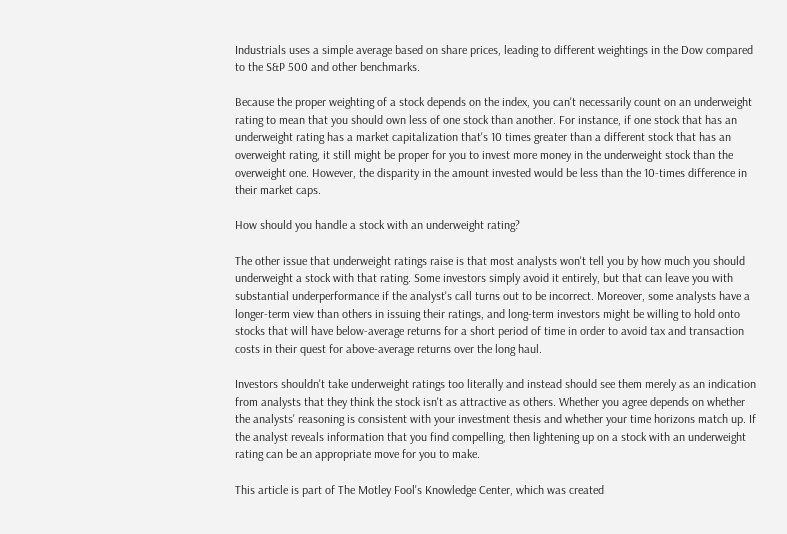Industrials uses a simple average based on share prices, leading to different weightings in the Dow compared to the S&P 500 and other benchmarks.

Because the proper weighting of a stock depends on the index, you can't necessarily count on an underweight rating to mean that you should own less of one stock than another. For instance, if one stock that has an underweight rating has a market capitalization that's 10 times greater than a different stock that has an overweight rating, it still might be proper for you to invest more money in the underweight stock than the overweight one. However, the disparity in the amount invested would be less than the 10-times difference in their market caps.

How should you handle a stock with an underweight rating?

The other issue that underweight ratings raise is that most analysts won't tell you by how much you should underweight a stock with that rating. Some investors simply avoid it entirely, but that can leave you with substantial underperformance if the analyst's call turns out to be incorrect. Moreover, some analysts have a longer-term view than others in issuing their ratings, and long-term investors might be willing to hold onto stocks that will have below-average returns for a short period of time in order to avoid tax and transaction costs in their quest for above-average returns over the long haul.

Investors shouldn't take underweight ratings too literally and instead should see them merely as an indication from analysts that they think the stock isn't as attractive as others. Whether you agree depends on whether the analysts' reasoning is consistent with your investment thesis and whether your time horizons match up. If the analyst reveals information that you find compelling, then lightening up on a stock with an underweight rating can be an appropriate move for you to make.

This article is part of The Motley Fool's Knowledge Center, which was created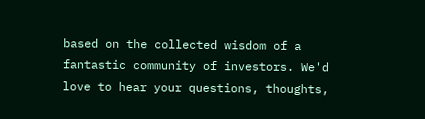based on the collected wisdom of a fantastic community of investors. We'd love to hear your questions, thoughts,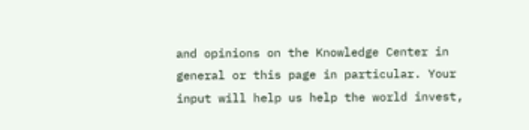and opinions on the Knowledge Center in general or this page in particular. Your input will help us help the world invest,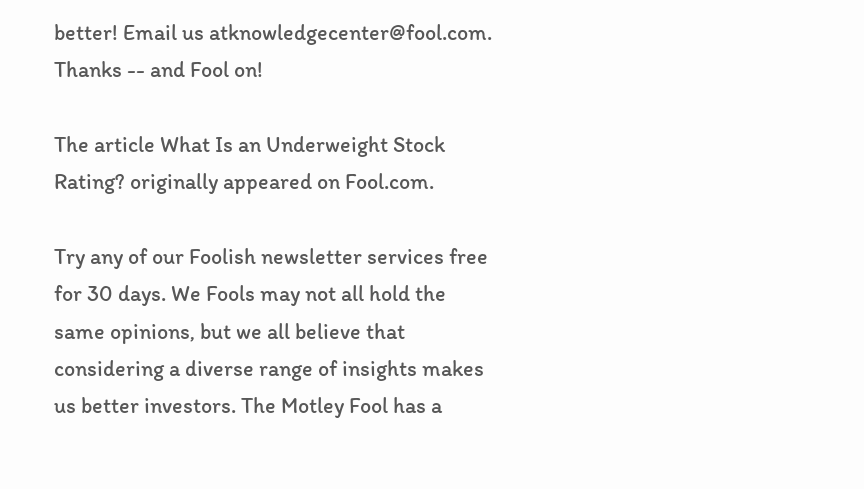better! Email us atknowledgecenter@fool.com. Thanks -- and Fool on!

The article What Is an Underweight Stock Rating? originally appeared on Fool.com.

Try any of our Foolish newsletter services free for 30 days. We Fools may not all hold the same opinions, but we all believe that considering a diverse range of insights makes us better investors. The Motley Fool has a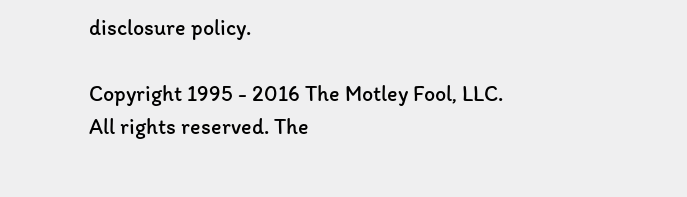disclosure policy.

Copyright 1995 - 2016 The Motley Fool, LLC. All rights reserved. The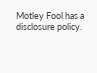Motley Fool has a disclosure policy.